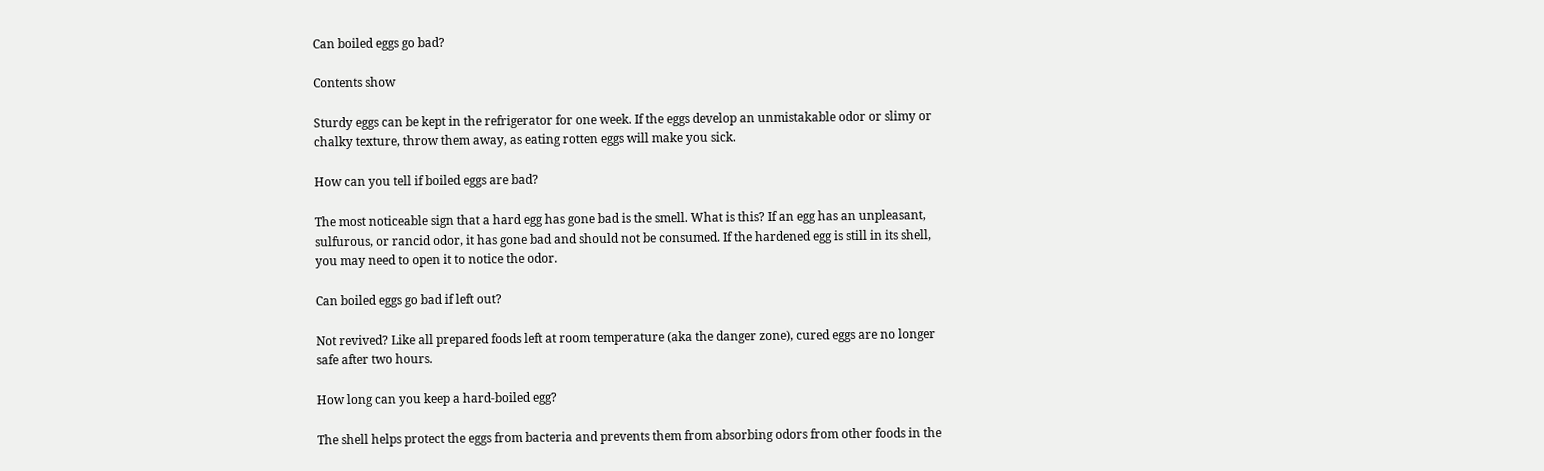Can boiled eggs go bad?

Contents show

Sturdy eggs can be kept in the refrigerator for one week. If the eggs develop an unmistakable odor or slimy or chalky texture, throw them away, as eating rotten eggs will make you sick.

How can you tell if boiled eggs are bad?

The most noticeable sign that a hard egg has gone bad is the smell. What is this? If an egg has an unpleasant, sulfurous, or rancid odor, it has gone bad and should not be consumed. If the hardened egg is still in its shell, you may need to open it to notice the odor.

Can boiled eggs go bad if left out?

Not revived? Like all prepared foods left at room temperature (aka the danger zone), cured eggs are no longer safe after two hours.

How long can you keep a hard-boiled egg?

The shell helps protect the eggs from bacteria and prevents them from absorbing odors from other foods in the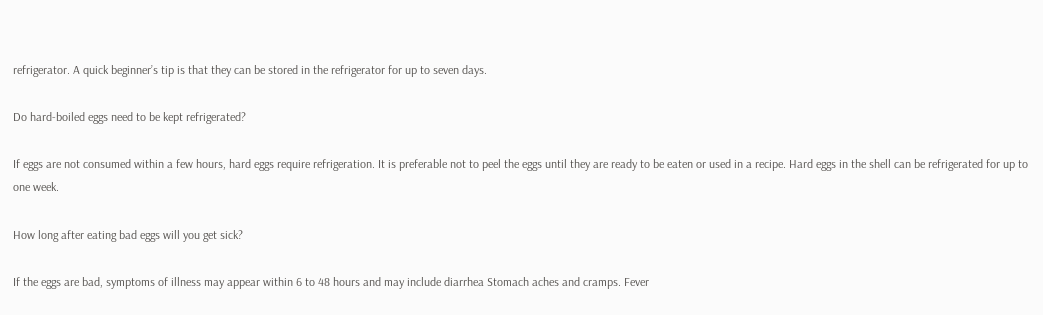refrigerator. A quick beginner’s tip is that they can be stored in the refrigerator for up to seven days.

Do hard-boiled eggs need to be kept refrigerated?

If eggs are not consumed within a few hours, hard eggs require refrigeration. It is preferable not to peel the eggs until they are ready to be eaten or used in a recipe. Hard eggs in the shell can be refrigerated for up to one week.

How long after eating bad eggs will you get sick?

If the eggs are bad, symptoms of illness may appear within 6 to 48 hours and may include diarrhea Stomach aches and cramps. Fever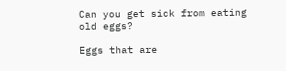Can you get sick from eating old eggs?

Eggs that are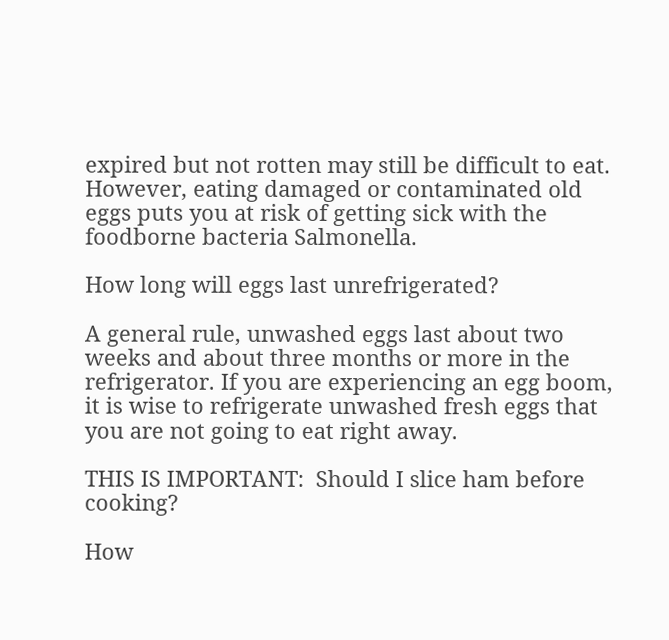expired but not rotten may still be difficult to eat. However, eating damaged or contaminated old eggs puts you at risk of getting sick with the foodborne bacteria Salmonella.

How long will eggs last unrefrigerated?

A general rule, unwashed eggs last about two weeks and about three months or more in the refrigerator. If you are experiencing an egg boom, it is wise to refrigerate unwashed fresh eggs that you are not going to eat right away.

THIS IS IMPORTANT:  Should I slice ham before cooking?

How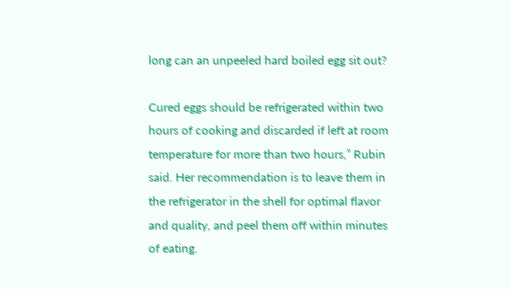long can an unpeeled hard boiled egg sit out?

Cured eggs should be refrigerated within two hours of cooking and discarded if left at room temperature for more than two hours,” Rubin said. Her recommendation is to leave them in the refrigerator in the shell for optimal flavor and quality, and peel them off within minutes of eating.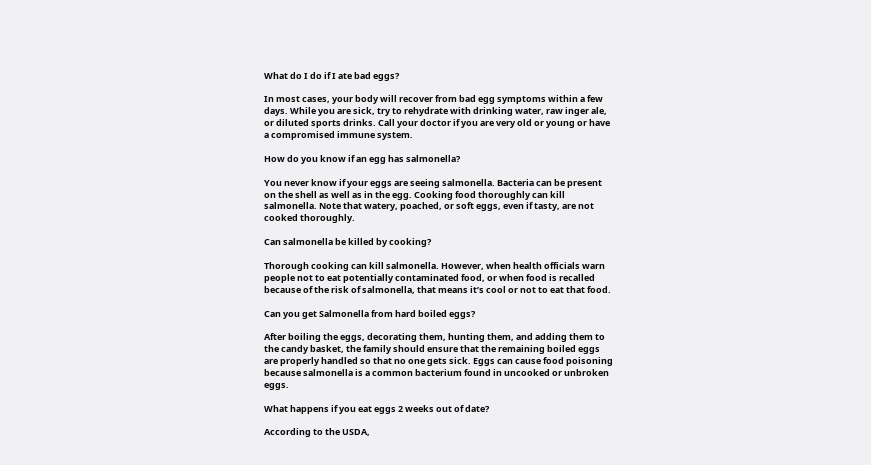What do I do if I ate bad eggs?

In most cases, your body will recover from bad egg symptoms within a few days. While you are sick, try to rehydrate with drinking water, raw inger ale, or diluted sports drinks. Call your doctor if you are very old or young or have a compromised immune system.

How do you know if an egg has salmonella?

You never know if your eggs are seeing salmonella. Bacteria can be present on the shell as well as in the egg. Cooking food thoroughly can kill salmonella. Note that watery, poached, or soft eggs, even if tasty, are not cooked thoroughly.

Can salmonella be killed by cooking?

Thorough cooking can kill salmonella. However, when health officials warn people not to eat potentially contaminated food, or when food is recalled because of the risk of salmonella, that means it’s cool or not to eat that food.

Can you get Salmonella from hard boiled eggs?

After boiling the eggs, decorating them, hunting them, and adding them to the candy basket, the family should ensure that the remaining boiled eggs are properly handled so that no one gets sick. Eggs can cause food poisoning because salmonella is a common bacterium found in uncooked or unbroken eggs.

What happens if you eat eggs 2 weeks out of date?

According to the USDA,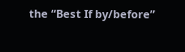the “Best If by/before”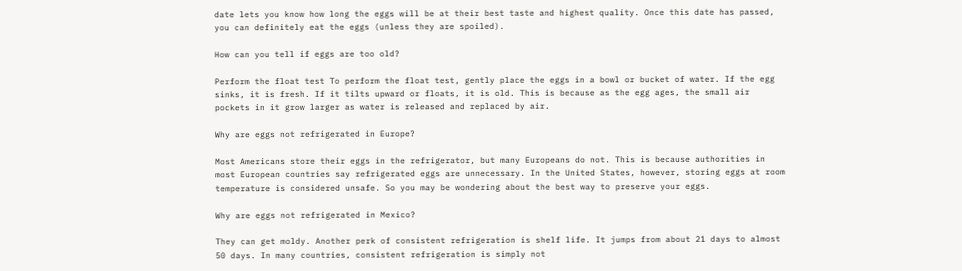date lets you know how long the eggs will be at their best taste and highest quality. Once this date has passed, you can definitely eat the eggs (unless they are spoiled).

How can you tell if eggs are too old?

Perform the float test To perform the float test, gently place the eggs in a bowl or bucket of water. If the egg sinks, it is fresh. If it tilts upward or floats, it is old. This is because as the egg ages, the small air pockets in it grow larger as water is released and replaced by air.

Why are eggs not refrigerated in Europe?

Most Americans store their eggs in the refrigerator, but many Europeans do not. This is because authorities in most European countries say refrigerated eggs are unnecessary. In the United States, however, storing eggs at room temperature is considered unsafe. So you may be wondering about the best way to preserve your eggs.

Why are eggs not refrigerated in Mexico?

They can get moldy. Another perk of consistent refrigeration is shelf life. It jumps from about 21 days to almost 50 days. In many countries, consistent refrigeration is simply not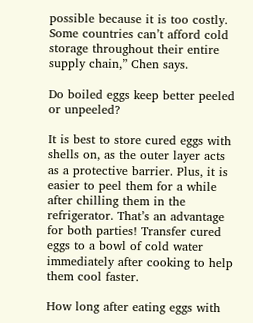possible because it is too costly. Some countries can’t afford cold storage throughout their entire supply chain,” Chen says.

Do boiled eggs keep better peeled or unpeeled?

It is best to store cured eggs with shells on, as the outer layer acts as a protective barrier. Plus, it is easier to peel them for a while after chilling them in the refrigerator. That’s an advantage for both parties! Transfer cured eggs to a bowl of cold water immediately after cooking to help them cool faster.

How long after eating eggs with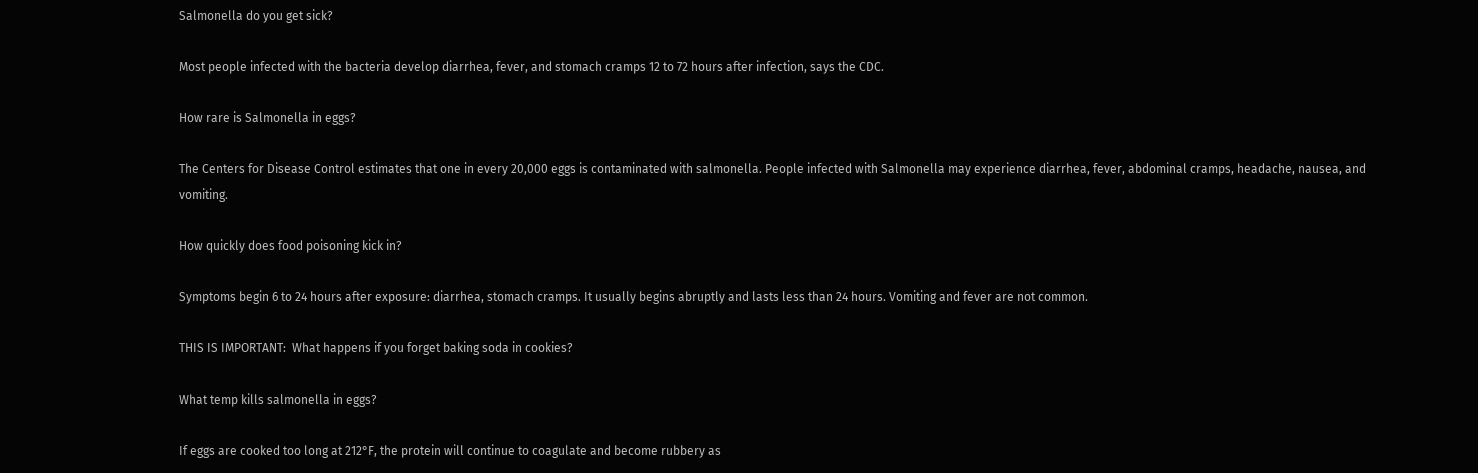Salmonella do you get sick?

Most people infected with the bacteria develop diarrhea, fever, and stomach cramps 12 to 72 hours after infection, says the CDC.

How rare is Salmonella in eggs?

The Centers for Disease Control estimates that one in every 20,000 eggs is contaminated with salmonella. People infected with Salmonella may experience diarrhea, fever, abdominal cramps, headache, nausea, and vomiting.

How quickly does food poisoning kick in?

Symptoms begin 6 to 24 hours after exposure: diarrhea, stomach cramps. It usually begins abruptly and lasts less than 24 hours. Vomiting and fever are not common.

THIS IS IMPORTANT:  What happens if you forget baking soda in cookies?

What temp kills salmonella in eggs?

If eggs are cooked too long at 212°F, the protein will continue to coagulate and become rubbery as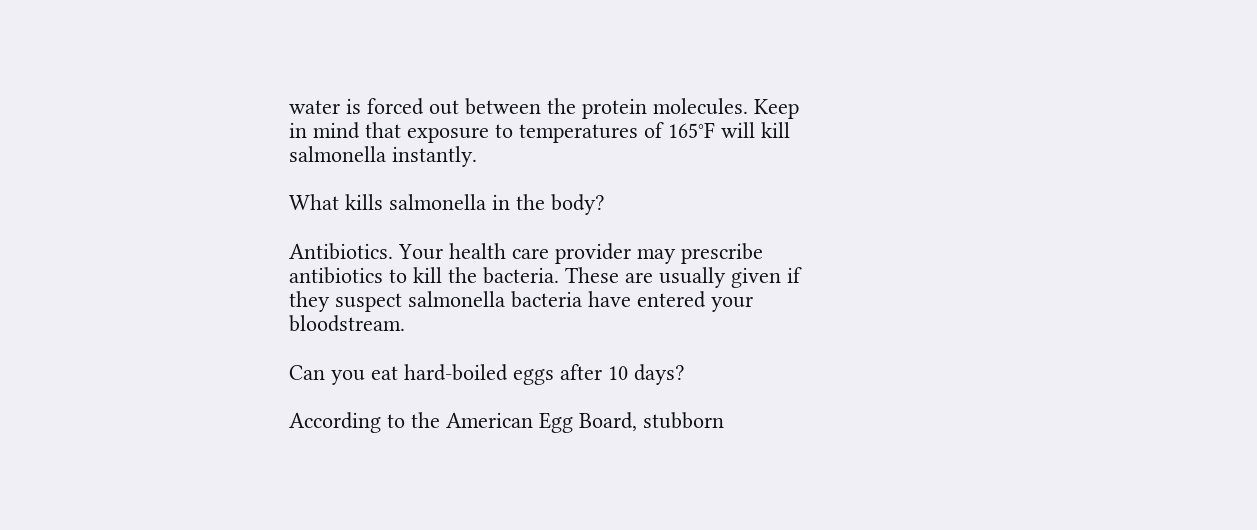water is forced out between the protein molecules. Keep in mind that exposure to temperatures of 165°F will kill salmonella instantly.

What kills salmonella in the body?

Antibiotics. Your health care provider may prescribe antibiotics to kill the bacteria. These are usually given if they suspect salmonella bacteria have entered your bloodstream.

Can you eat hard-boiled eggs after 10 days?

According to the American Egg Board, stubborn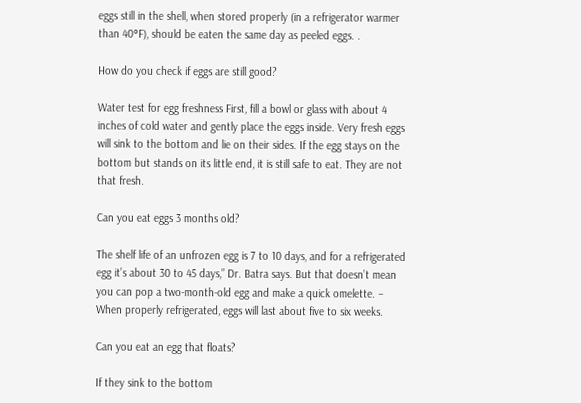eggs still in the shell, when stored properly (in a refrigerator warmer than 40°F), should be eaten the same day as peeled eggs. .

How do you check if eggs are still good?

Water test for egg freshness First, fill a bowl or glass with about 4 inches of cold water and gently place the eggs inside. Very fresh eggs will sink to the bottom and lie on their sides. If the egg stays on the bottom but stands on its little end, it is still safe to eat. They are not that fresh.

Can you eat eggs 3 months old?

The shelf life of an unfrozen egg is 7 to 10 days, and for a refrigerated egg it’s about 30 to 45 days,” Dr. Batra says. But that doesn’t mean you can pop a two-month-old egg and make a quick omelette. – When properly refrigerated, eggs will last about five to six weeks.

Can you eat an egg that floats?

If they sink to the bottom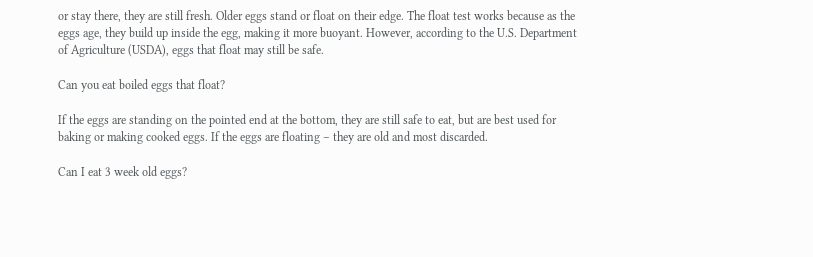or stay there, they are still fresh. Older eggs stand or float on their edge. The float test works because as the eggs age, they build up inside the egg, making it more buoyant. However, according to the U.S. Department of Agriculture (USDA), eggs that float may still be safe.

Can you eat boiled eggs that float?

If the eggs are standing on the pointed end at the bottom, they are still safe to eat, but are best used for baking or making cooked eggs. If the eggs are floating – they are old and most discarded.

Can I eat 3 week old eggs?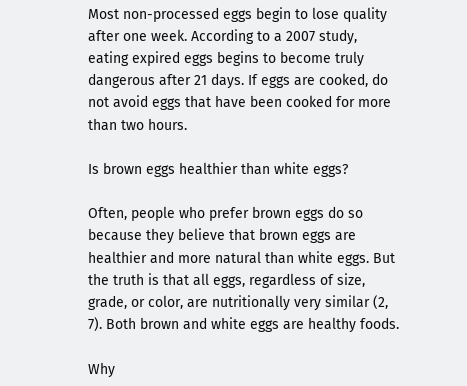Most non-processed eggs begin to lose quality after one week. According to a 2007 study, eating expired eggs begins to become truly dangerous after 21 days. If eggs are cooked, do not avoid eggs that have been cooked for more than two hours.

Is brown eggs healthier than white eggs?

Often, people who prefer brown eggs do so because they believe that brown eggs are healthier and more natural than white eggs. But the truth is that all eggs, regardless of size, grade, or color, are nutritionally very similar (2, 7). Both brown and white eggs are healthy foods.

Why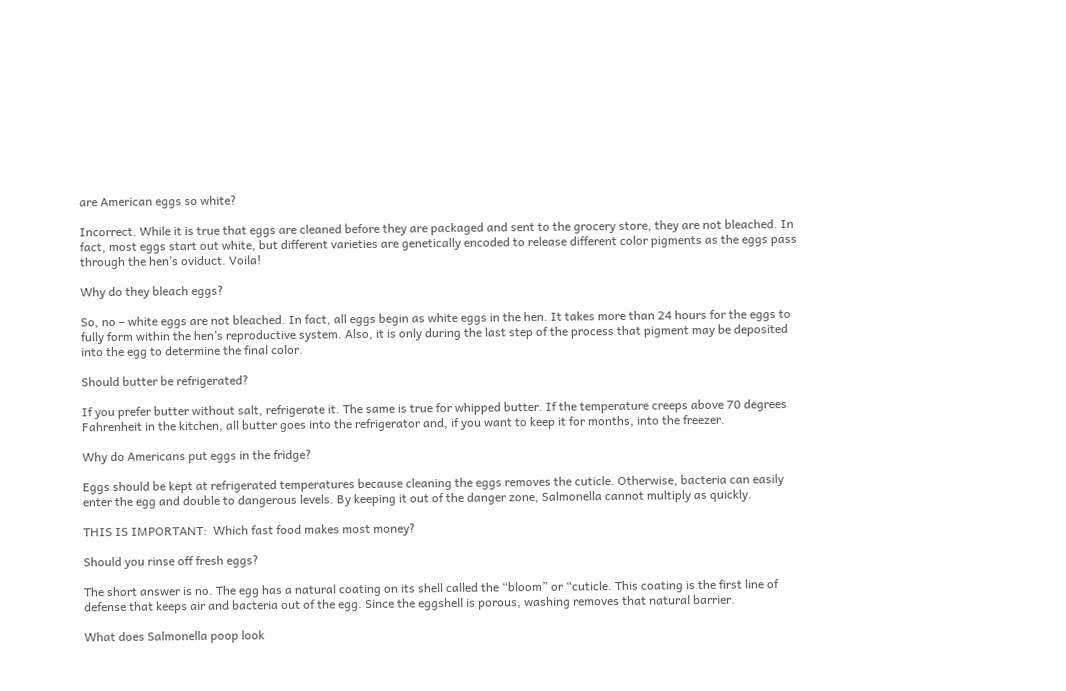are American eggs so white?

Incorrect. While it is true that eggs are cleaned before they are packaged and sent to the grocery store, they are not bleached. In fact, most eggs start out white, but different varieties are genetically encoded to release different color pigments as the eggs pass through the hen’s oviduct. Voila!

Why do they bleach eggs?

So, no – white eggs are not bleached. In fact, all eggs begin as white eggs in the hen. It takes more than 24 hours for the eggs to fully form within the hen’s reproductive system. Also, it is only during the last step of the process that pigment may be deposited into the egg to determine the final color.

Should butter be refrigerated?

If you prefer butter without salt, refrigerate it. The same is true for whipped butter. If the temperature creeps above 70 degrees Fahrenheit in the kitchen, all butter goes into the refrigerator and, if you want to keep it for months, into the freezer.

Why do Americans put eggs in the fridge?

Eggs should be kept at refrigerated temperatures because cleaning the eggs removes the cuticle. Otherwise, bacteria can easily enter the egg and double to dangerous levels. By keeping it out of the danger zone, Salmonella cannot multiply as quickly.

THIS IS IMPORTANT:  Which fast food makes most money?

Should you rinse off fresh eggs?

The short answer is no. The egg has a natural coating on its shell called the “bloom” or “cuticle. This coating is the first line of defense that keeps air and bacteria out of the egg. Since the eggshell is porous, washing removes that natural barrier.

What does Salmonella poop look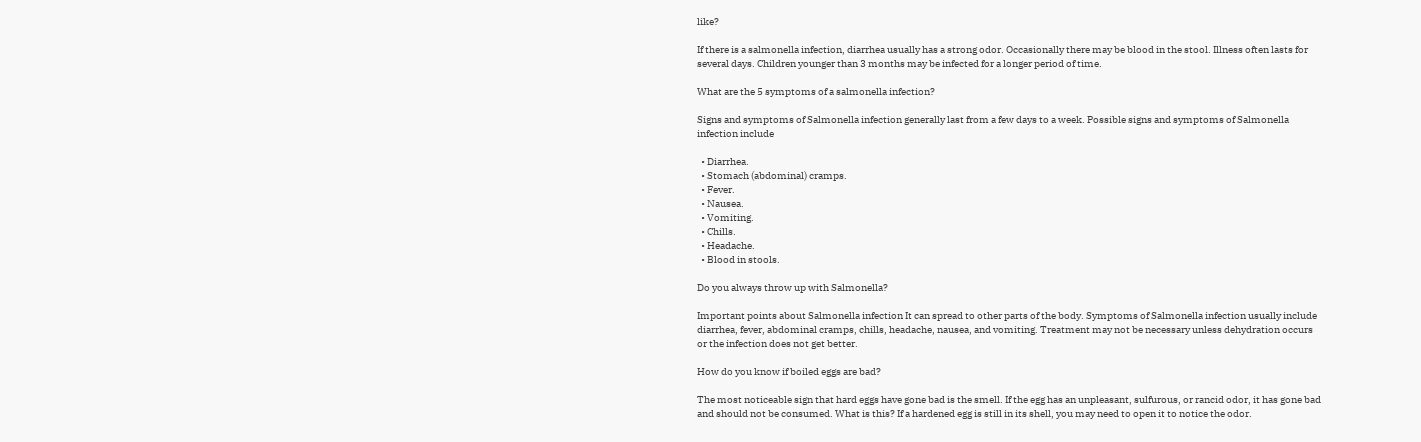like?

If there is a salmonella infection, diarrhea usually has a strong odor. Occasionally there may be blood in the stool. Illness often lasts for several days. Children younger than 3 months may be infected for a longer period of time.

What are the 5 symptoms of a salmonella infection?

Signs and symptoms of Salmonella infection generally last from a few days to a week. Possible signs and symptoms of Salmonella infection include

  • Diarrhea.
  • Stomach (abdominal) cramps.
  • Fever.
  • Nausea.
  • Vomiting.
  • Chills.
  • Headache.
  • Blood in stools.

Do you always throw up with Salmonella?

Important points about Salmonella infection It can spread to other parts of the body. Symptoms of Salmonella infection usually include diarrhea, fever, abdominal cramps, chills, headache, nausea, and vomiting. Treatment may not be necessary unless dehydration occurs or the infection does not get better.

How do you know if boiled eggs are bad?

The most noticeable sign that hard eggs have gone bad is the smell. If the egg has an unpleasant, sulfurous, or rancid odor, it has gone bad and should not be consumed. What is this? If a hardened egg is still in its shell, you may need to open it to notice the odor.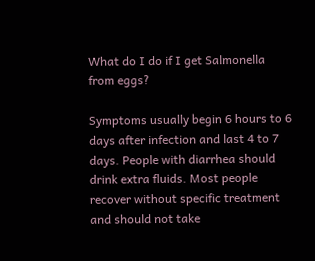What do I do if I get Salmonella from eggs?

Symptoms usually begin 6 hours to 6 days after infection and last 4 to 7 days. People with diarrhea should drink extra fluids. Most people recover without specific treatment and should not take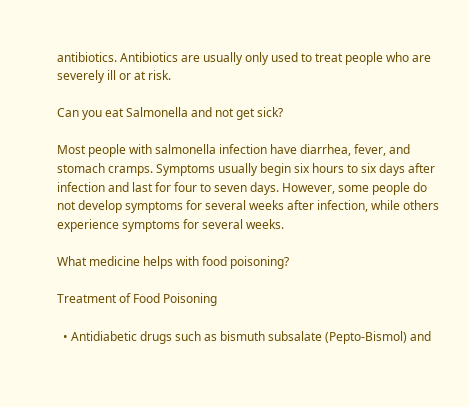antibiotics. Antibiotics are usually only used to treat people who are severely ill or at risk.

Can you eat Salmonella and not get sick?

Most people with salmonella infection have diarrhea, fever, and stomach cramps. Symptoms usually begin six hours to six days after infection and last for four to seven days. However, some people do not develop symptoms for several weeks after infection, while others experience symptoms for several weeks.

What medicine helps with food poisoning?

Treatment of Food Poisoning

  • Antidiabetic drugs such as bismuth subsalate (Pepto-Bismol) and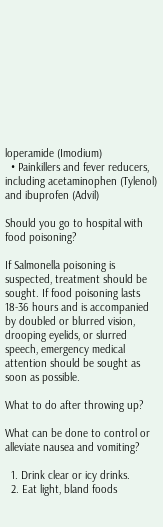loperamide (Imodium)
  • Painkillers and fever reducers, including acetaminophen (Tylenol) and ibuprofen (Advil)

Should you go to hospital with food poisoning?

If Salmonella poisoning is suspected, treatment should be sought. If food poisoning lasts 18-36 hours and is accompanied by doubled or blurred vision, drooping eyelids, or slurred speech, emergency medical attention should be sought as soon as possible.

What to do after throwing up?

What can be done to control or alleviate nausea and vomiting?

  1. Drink clear or icy drinks.
  2. Eat light, bland foods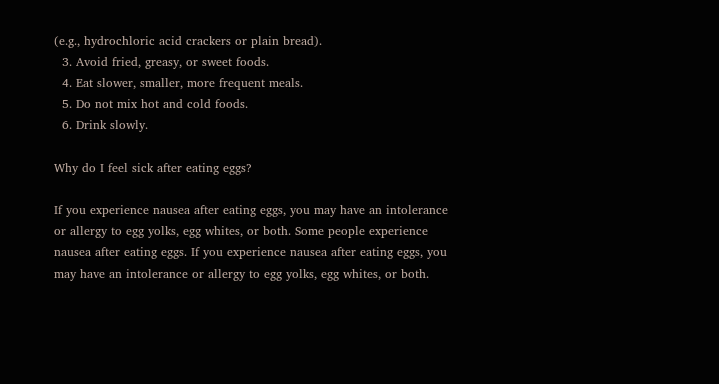(e.g., hydrochloric acid crackers or plain bread).
  3. Avoid fried, greasy, or sweet foods.
  4. Eat slower, smaller, more frequent meals.
  5. Do not mix hot and cold foods.
  6. Drink slowly.

Why do I feel sick after eating eggs?

If you experience nausea after eating eggs, you may have an intolerance or allergy to egg yolks, egg whites, or both. Some people experience nausea after eating eggs. If you experience nausea after eating eggs, you may have an intolerance or allergy to egg yolks, egg whites, or both.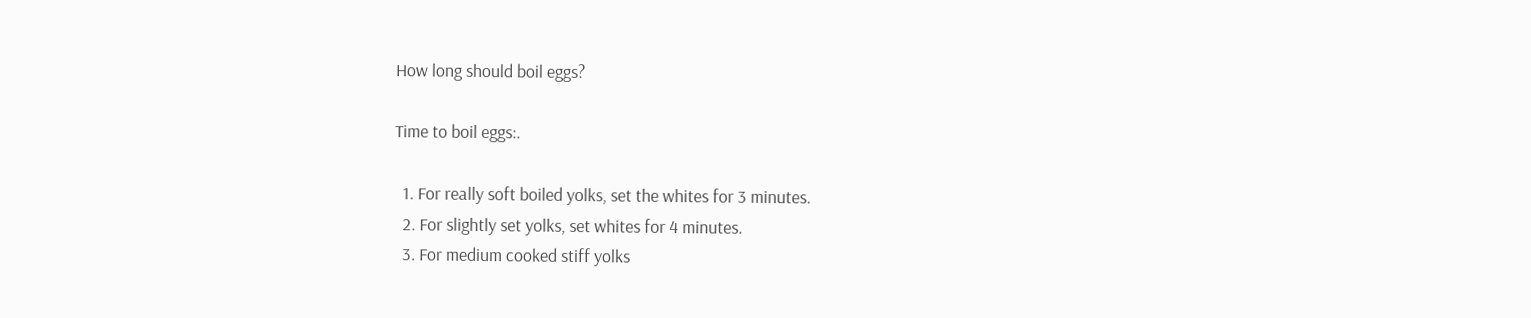How long should boil eggs?

Time to boil eggs:.

  1. For really soft boiled yolks, set the whites for 3 minutes.
  2. For slightly set yolks, set whites for 4 minutes.
  3. For medium cooked stiff yolks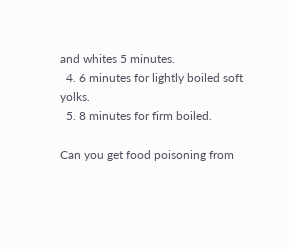and whites 5 minutes.
  4. 6 minutes for lightly boiled soft yolks.
  5. 8 minutes for firm boiled.

Can you get food poisoning from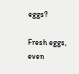eggs?

Fresh eggs, even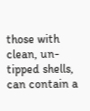those with clean, un-tipped shells, can contain a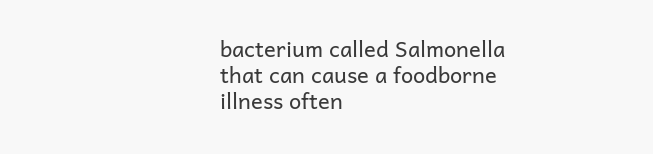bacterium called Salmonella that can cause a foodborne illness often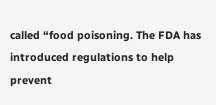called “food poisoning. The FDA has introduced regulations to help prevent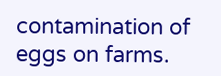contamination of eggs on farms.